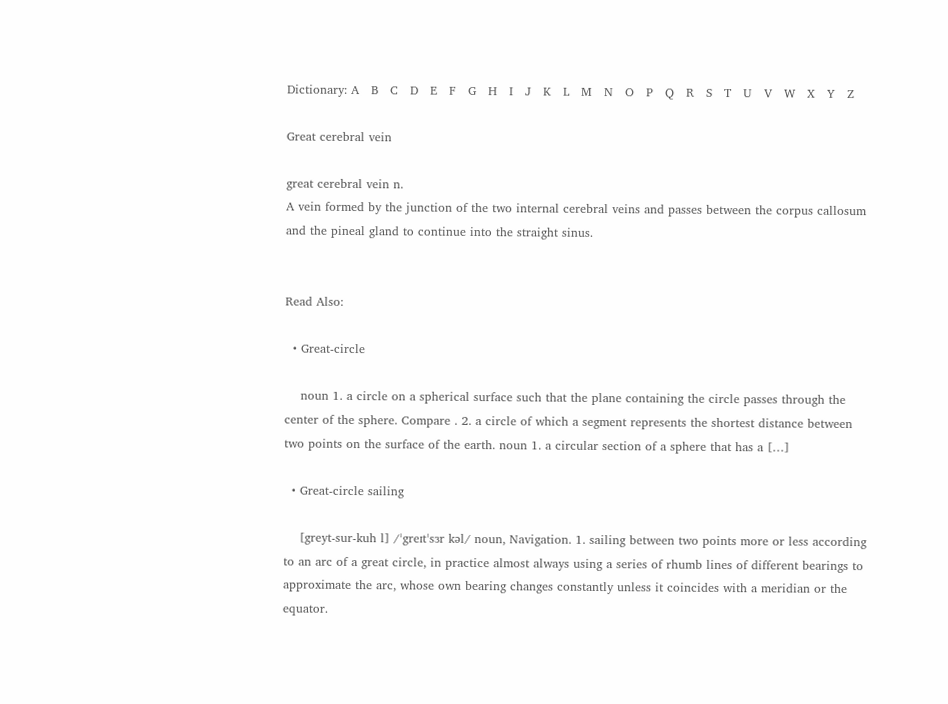Dictionary: A   B   C   D   E   F   G   H   I   J   K   L   M   N   O   P   Q   R   S   T   U   V   W   X   Y   Z

Great cerebral vein

great cerebral vein n.
A vein formed by the junction of the two internal cerebral veins and passes between the corpus callosum and the pineal gland to continue into the straight sinus.


Read Also:

  • Great-circle

    noun 1. a circle on a spherical surface such that the plane containing the circle passes through the center of the sphere. Compare . 2. a circle of which a segment represents the shortest distance between two points on the surface of the earth. noun 1. a circular section of a sphere that has a […]

  • Great-circle sailing

    [greyt-sur-kuh l] /ˈgreɪtˈsɜr kəl/ noun, Navigation. 1. sailing between two points more or less according to an arc of a great circle, in practice almost always using a series of rhumb lines of different bearings to approximate the arc, whose own bearing changes constantly unless it coincides with a meridian or the equator.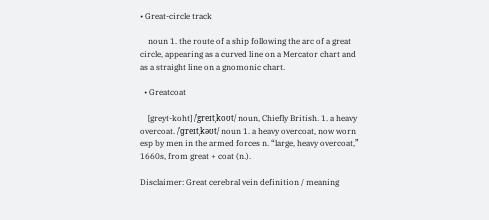• Great-circle track

    noun 1. the route of a ship following the arc of a great circle, appearing as a curved line on a Mercator chart and as a straight line on a gnomonic chart.

  • Greatcoat

    [greyt-koht] /ˈgreɪtˌkoʊt/ noun, Chiefly British. 1. a heavy overcoat. /ˈɡreɪtˌkəʊt/ noun 1. a heavy overcoat, now worn esp by men in the armed forces n. “large, heavy overcoat,” 1660s, from great + coat (n.).

Disclaimer: Great cerebral vein definition / meaning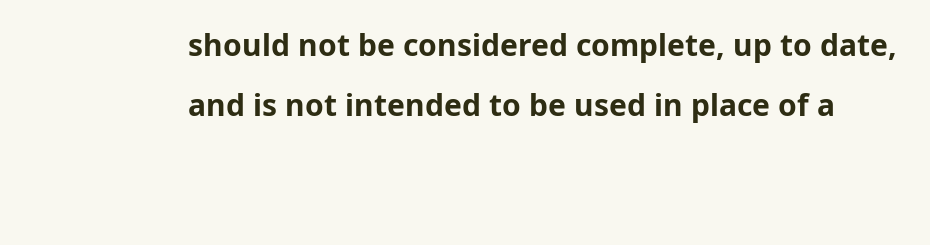should not be considered complete, up to date, and is not intended to be used in place of a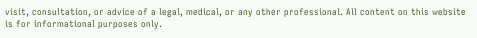visit, consultation, or advice of a legal, medical, or any other professional. All content on this website is for informational purposes only.